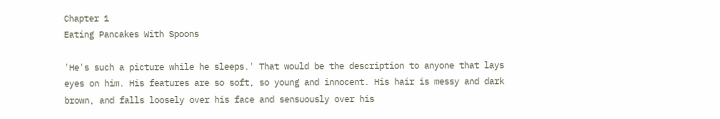Chapter 1
Eating Pancakes With Spoons

'He's such a picture while he sleeps.' That would be the description to anyone that lays eyes on him. His features are so soft, so young and innocent. His hair is messy and dark brown, and falls loosely over his face and sensuously over his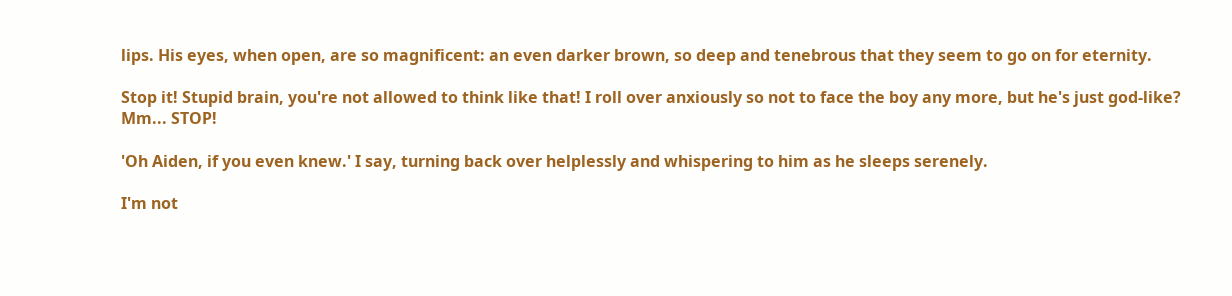lips. His eyes, when open, are so magnificent: an even darker brown, so deep and tenebrous that they seem to go on for eternity.

Stop it! Stupid brain, you're not allowed to think like that! I roll over anxiously so not to face the boy any more, but he's just god-like? Mm... STOP!

'Oh Aiden, if you even knew.' I say, turning back over helplessly and whispering to him as he sleeps serenely.

I'm not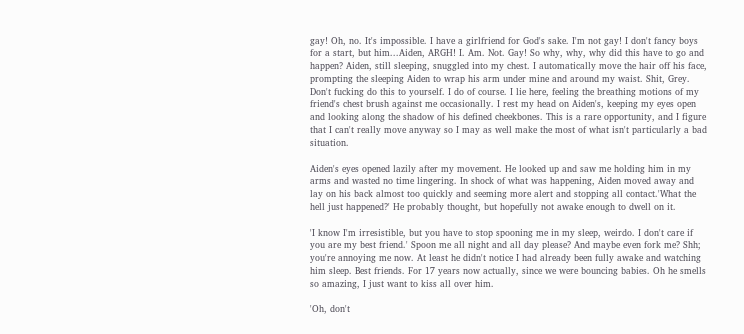gay! Oh, no. It's impossible. I have a girlfriend for God's sake. I'm not gay! I don't fancy boys for a start, but him...Aiden, ARGH! I. Am. Not. Gay! So why, why, why did this have to go and happen? Aiden, still sleeping, snuggled into my chest. I automatically move the hair off his face, prompting the sleeping Aiden to wrap his arm under mine and around my waist. Shit, Grey. Don't fucking do this to yourself. I do of course. I lie here, feeling the breathing motions of my friend's chest brush against me occasionally. I rest my head on Aiden's, keeping my eyes open and looking along the shadow of his defined cheekbones. This is a rare opportunity, and I figure that I can't really move anyway so I may as well make the most of what isn't particularly a bad situation.

Aiden's eyes opened lazily after my movement. He looked up and saw me holding him in my arms and wasted no time lingering. In shock of what was happening, Aiden moved away and lay on his back almost too quickly and seeming more alert and stopping all contact.'What the hell just happened?' He probably thought, but hopefully not awake enough to dwell on it.

'I know I'm irresistible, but you have to stop spooning me in my sleep, weirdo. I don't care if you are my best friend.' Spoon me all night and all day please? And maybe even fork me? Shh; you're annoying me now. At least he didn't notice I had already been fully awake and watching him sleep. Best friends. For 17 years now actually, since we were bouncing babies. Oh he smells so amazing, I just want to kiss all over him.

'Oh, don't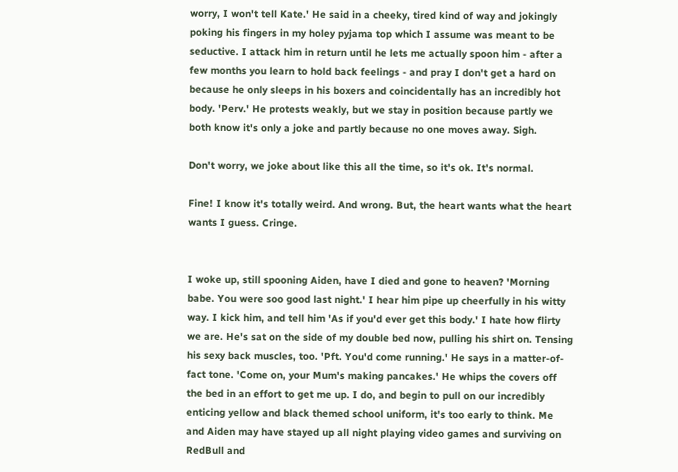worry, I won't tell Kate.' He said in a cheeky, tired kind of way and jokingly poking his fingers in my holey pyjama top which I assume was meant to be seductive. I attack him in return until he lets me actually spoon him - after a few months you learn to hold back feelings - and pray I don't get a hard on because he only sleeps in his boxers and coincidentally has an incredibly hot body. 'Perv.' He protests weakly, but we stay in position because partly we both know it's only a joke and partly because no one moves away. Sigh.

Don't worry, we joke about like this all the time, so it's ok. It's normal.

Fine! I know it's totally weird. And wrong. But, the heart wants what the heart wants I guess. Cringe.


I woke up, still spooning Aiden, have I died and gone to heaven? 'Morning babe. You were soo good last night.' I hear him pipe up cheerfully in his witty way. I kick him, and tell him 'As if you'd ever get this body.' I hate how flirty we are. He's sat on the side of my double bed now, pulling his shirt on. Tensing his sexy back muscles, too. 'Pft. You'd come running.' He says in a matter-of-fact tone. 'Come on, your Mum's making pancakes.' He whips the covers off the bed in an effort to get me up. I do, and begin to pull on our incredibly enticing yellow and black themed school uniform, it's too early to think. Me and Aiden may have stayed up all night playing video games and surviving on RedBull and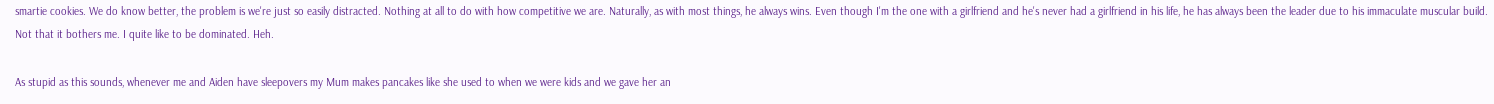smartie cookies. We do know better, the problem is we're just so easily distracted. Nothing at all to do with how competitive we are. Naturally, as with most things, he always wins. Even though I'm the one with a girlfriend and he's never had a girlfriend in his life, he has always been the leader due to his immaculate muscular build. Not that it bothers me. I quite like to be dominated. Heh.

As stupid as this sounds, whenever me and Aiden have sleepovers my Mum makes pancakes like she used to when we were kids and we gave her an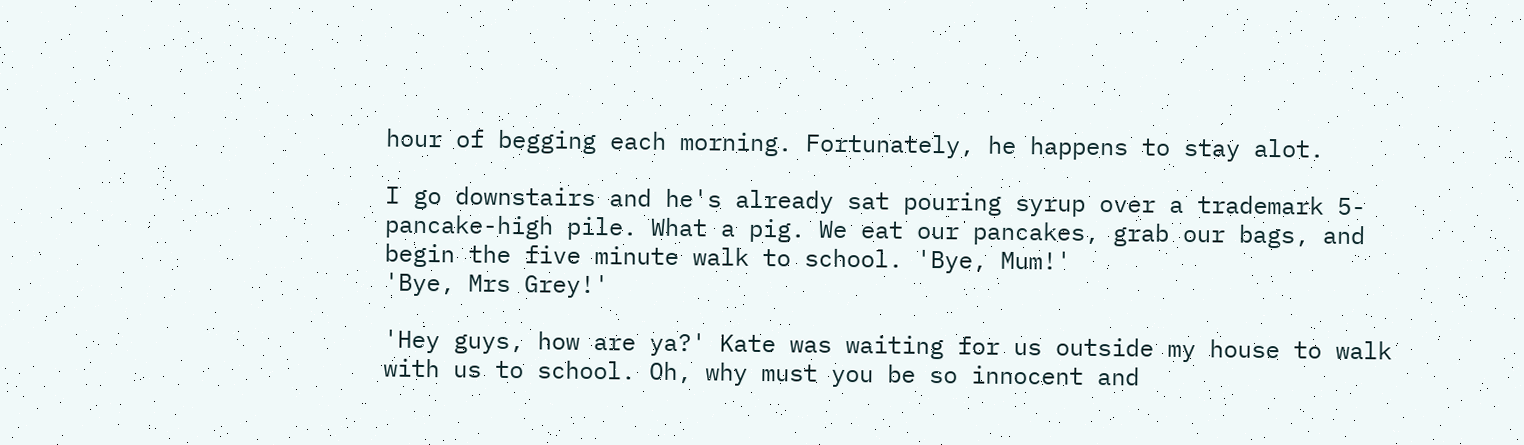hour of begging each morning. Fortunately, he happens to stay alot.

I go downstairs and he's already sat pouring syrup over a trademark 5-pancake-high pile. What a pig. We eat our pancakes, grab our bags, and begin the five minute walk to school. 'Bye, Mum!'
'Bye, Mrs Grey!'

'Hey guys, how are ya?' Kate was waiting for us outside my house to walk with us to school. Oh, why must you be so innocent and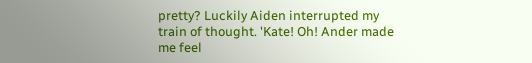pretty? Luckily Aiden interrupted my train of thought. 'Kate! Oh! Ander made me feel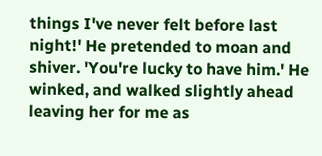things I've never felt before last night!' He pretended to moan and shiver. 'You're lucky to have him.' He winked, and walked slightly ahead leaving her for me as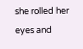she rolled her eyes and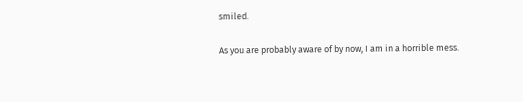smiled.

As you are probably aware of by now, I am in a horrible mess.